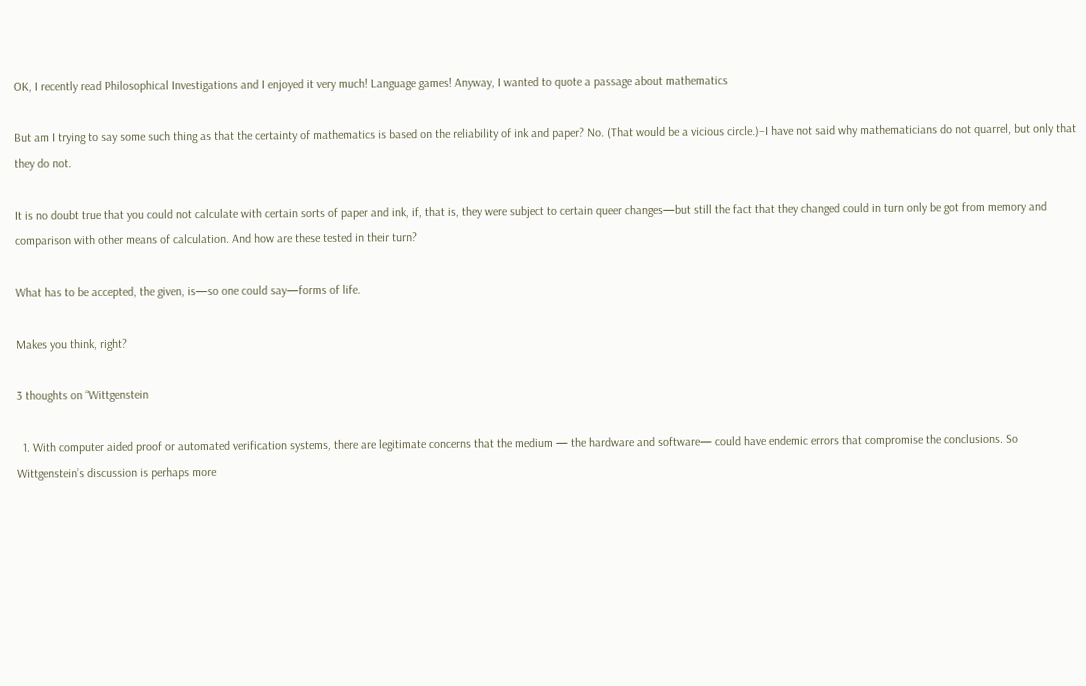OK, I recently read Philosophical Investigations and I enjoyed it very much! Language games! Anyway, I wanted to quote a passage about mathematics

But am I trying to say some such thing as that the certainty of mathematics is based on the reliability of ink and paper? No. (That would be a vicious circle.)–I have not said why mathematicians do not quarrel, but only that they do not.

It is no doubt true that you could not calculate with certain sorts of paper and ink, if, that is, they were subject to certain queer changes—but still the fact that they changed could in turn only be got from memory and comparison with other means of calculation. And how are these tested in their turn?

What has to be accepted, the given, is—so one could say—forms of life.

Makes you think, right?

3 thoughts on “Wittgenstein

  1. With computer aided proof or automated verification systems, there are legitimate concerns that the medium — the hardware and software— could have endemic errors that compromise the conclusions. So Wittgenstein’s discussion is perhaps more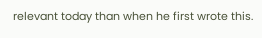relevant today than when he first wrote this.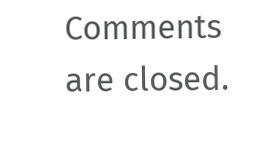Comments are closed.